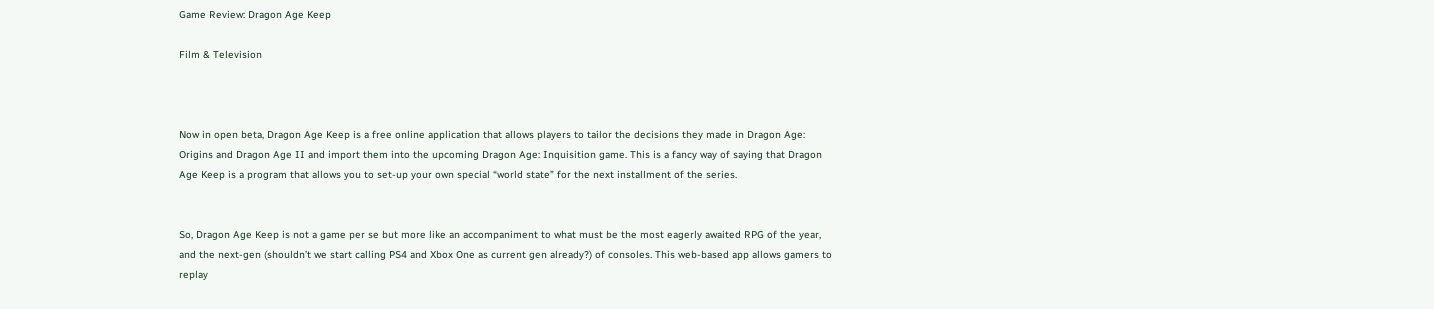Game Review: Dragon Age Keep

Film & Television



Now in open beta, Dragon Age Keep is a free online application that allows players to tailor the decisions they made in Dragon Age: Origins and Dragon Age II and import them into the upcoming Dragon Age: Inquisition game. This is a fancy way of saying that Dragon Age Keep is a program that allows you to set-up your own special “world state” for the next installment of the series.


So, Dragon Age Keep is not a game per se but more like an accompaniment to what must be the most eagerly awaited RPG of the year, and the next-gen (shouldn’t we start calling PS4 and Xbox One as current gen already?) of consoles. This web-based app allows gamers to replay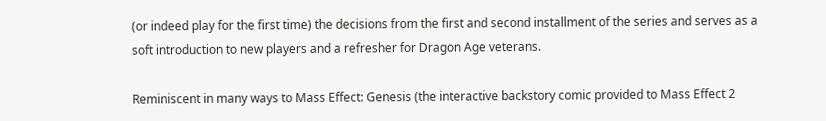(or indeed play for the first time) the decisions from the first and second installment of the series and serves as a soft introduction to new players and a refresher for Dragon Age veterans.

Reminiscent in many ways to Mass Effect: Genesis (the interactive backstory comic provided to Mass Effect 2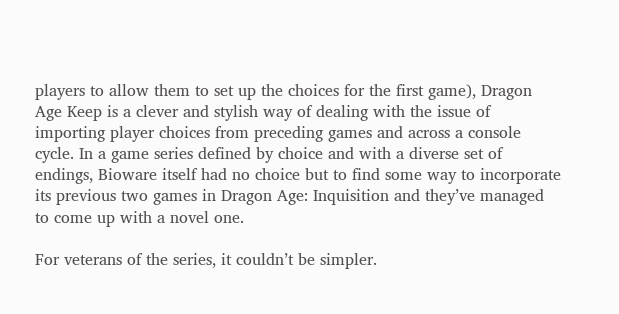players to allow them to set up the choices for the first game), Dragon Age Keep is a clever and stylish way of dealing with the issue of importing player choices from preceding games and across a console cycle. In a game series defined by choice and with a diverse set of endings, Bioware itself had no choice but to find some way to incorporate its previous two games in Dragon Age: Inquisition and they’ve managed to come up with a novel one.

For veterans of the series, it couldn’t be simpler.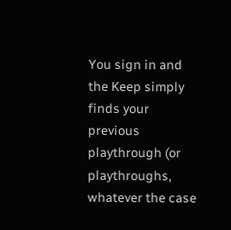You sign in and the Keep simply finds your previous playthrough (or playthroughs, whatever the case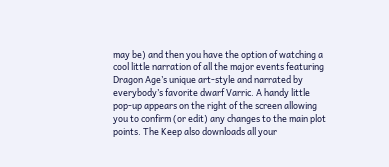may be) and then you have the option of watching a cool little narration of all the major events featuring Dragon Age’s unique art-style and narrated by everybody’s favorite dwarf Varric. A handy little pop-up appears on the right of the screen allowing you to confirm (or edit) any changes to the main plot points. The Keep also downloads all your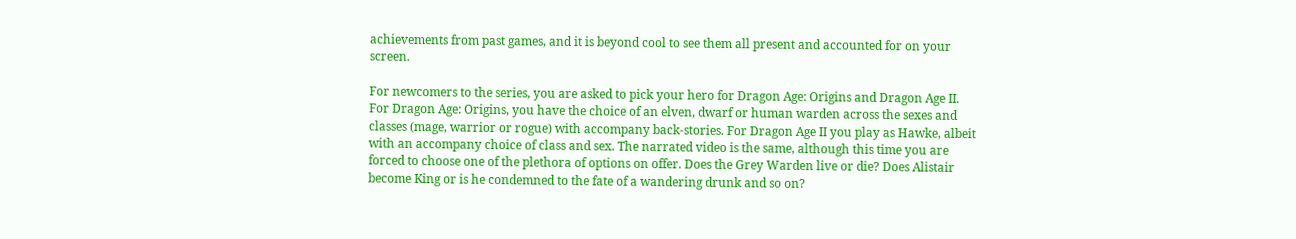achievements from past games, and it is beyond cool to see them all present and accounted for on your screen.

For newcomers to the series, you are asked to pick your hero for Dragon Age: Origins and Dragon Age II. For Dragon Age: Origins, you have the choice of an elven, dwarf or human warden across the sexes and classes (mage, warrior or rogue) with accompany back-stories. For Dragon Age II you play as Hawke, albeit with an accompany choice of class and sex. The narrated video is the same, although this time you are forced to choose one of the plethora of options on offer. Does the Grey Warden live or die? Does Alistair become King or is he condemned to the fate of a wandering drunk and so on?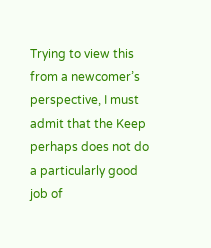Trying to view this from a newcomer’s perspective, I must admit that the Keep perhaps does not do a particularly good job of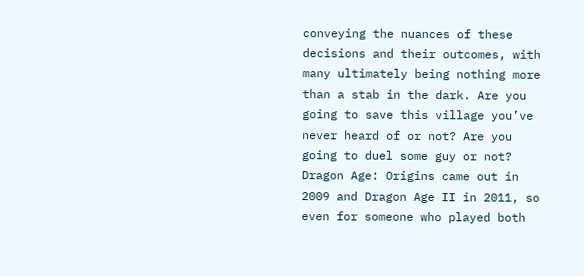conveying the nuances of these decisions and their outcomes, with many ultimately being nothing more than a stab in the dark. Are you going to save this village you’ve never heard of or not? Are you going to duel some guy or not? Dragon Age: Origins came out in 2009 and Dragon Age II in 2011, so even for someone who played both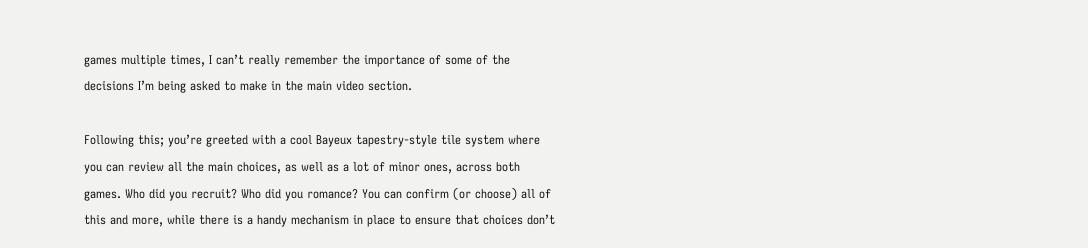games multiple times, I can’t really remember the importance of some of the decisions I’m being asked to make in the main video section.

Following this; you’re greeted with a cool Bayeux tapestry-style tile system where you can review all the main choices, as well as a lot of minor ones, across both games. Who did you recruit? Who did you romance? You can confirm (or choose) all of this and more, while there is a handy mechanism in place to ensure that choices don’t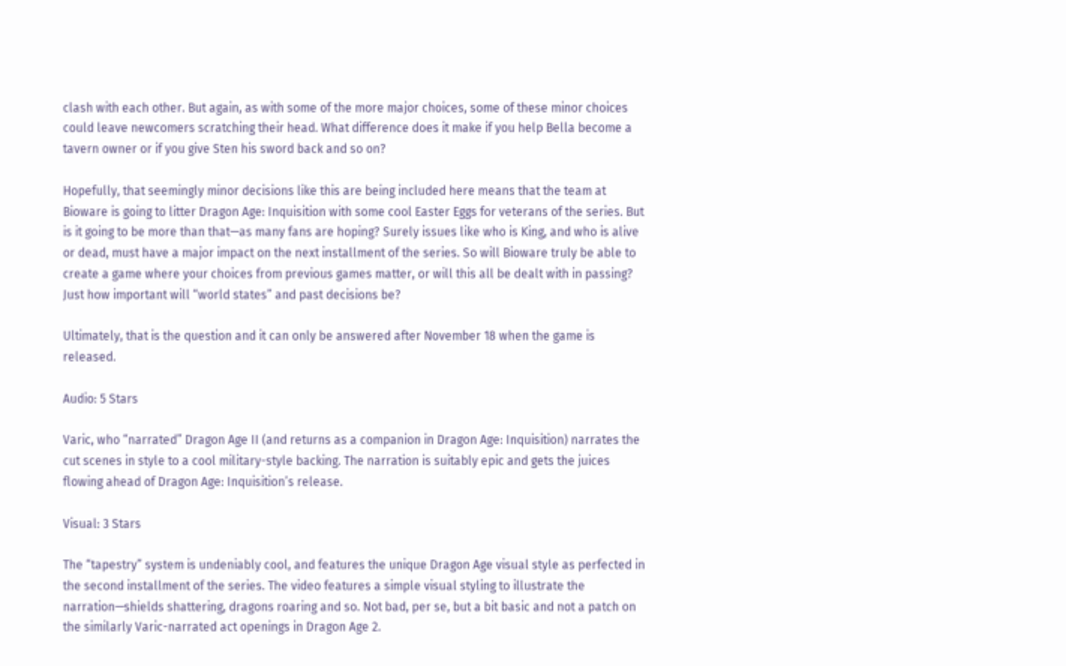clash with each other. But again, as with some of the more major choices, some of these minor choices could leave newcomers scratching their head. What difference does it make if you help Bella become a tavern owner or if you give Sten his sword back and so on?

Hopefully, that seemingly minor decisions like this are being included here means that the team at Bioware is going to litter Dragon Age: Inquisition with some cool Easter Eggs for veterans of the series. But is it going to be more than that—as many fans are hoping? Surely issues like who is King, and who is alive or dead, must have a major impact on the next installment of the series. So will Bioware truly be able to create a game where your choices from previous games matter, or will this all be dealt with in passing? Just how important will “world states” and past decisions be?

Ultimately, that is the question and it can only be answered after November 18 when the game is released.

Audio: 5 Stars

Varic, who “narrated” Dragon Age II (and returns as a companion in Dragon Age: Inquisition) narrates the cut scenes in style to a cool military-style backing. The narration is suitably epic and gets the juices flowing ahead of Dragon Age: Inquisition’s release.

Visual: 3 Stars

The “tapestry” system is undeniably cool, and features the unique Dragon Age visual style as perfected in the second installment of the series. The video features a simple visual styling to illustrate the narration—shields shattering, dragons roaring and so. Not bad, per se, but a bit basic and not a patch on the similarly Varic-narrated act openings in Dragon Age 2.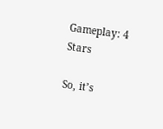Gameplay: 4 Stars

So, it’s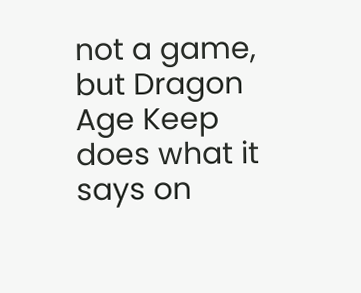not a game, but Dragon Age Keep does what it says on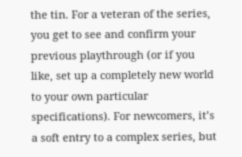the tin. For a veteran of the series, you get to see and confirm your previous playthrough (or if you like, set up a completely new world to your own particular specifications). For newcomers, it’s a soft entry to a complex series, but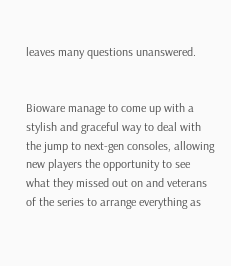leaves many questions unanswered.


Bioware manage to come up with a stylish and graceful way to deal with the jump to next-gen consoles, allowing new players the opportunity to see what they missed out on and veterans of the series to arrange everything as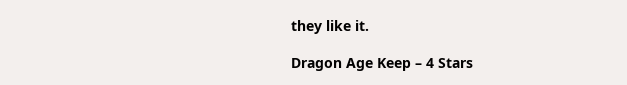they like it.

Dragon Age Keep – 4 Stars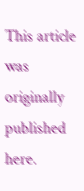This article was originally published here.